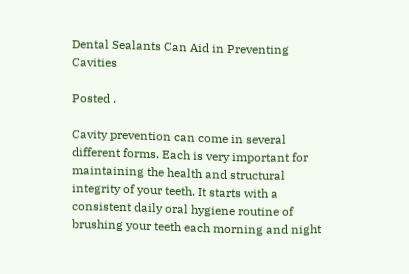Dental Sealants Can Aid in Preventing Cavities

Posted .

Cavity prevention can come in several different forms. Each is very important for maintaining the health and structural integrity of your teeth. It starts with a consistent daily oral hygiene routine of brushing your teeth each morning and night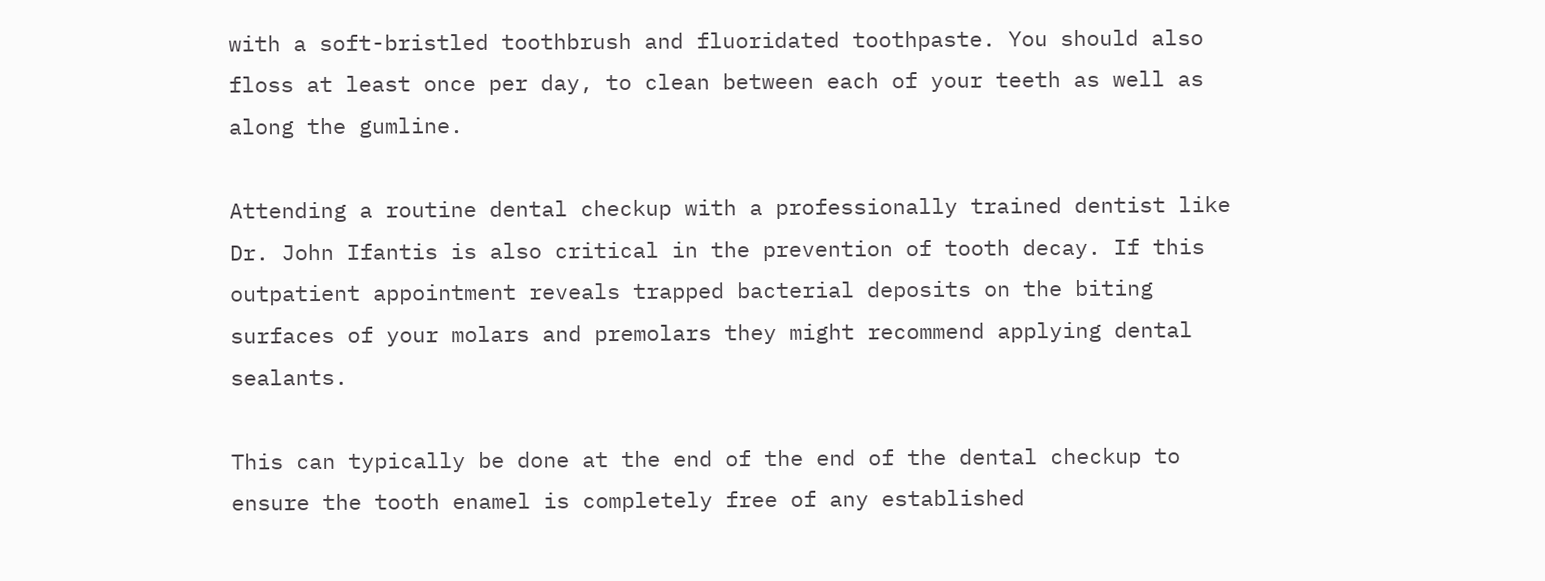with a soft-bristled toothbrush and fluoridated toothpaste. You should also floss at least once per day, to clean between each of your teeth as well as along the gumline.

Attending a routine dental checkup with a professionally trained dentist like Dr. John Ifantis is also critical in the prevention of tooth decay. If this outpatient appointment reveals trapped bacterial deposits on the biting surfaces of your molars and premolars they might recommend applying dental sealants.

This can typically be done at the end of the end of the dental checkup to ensure the tooth enamel is completely free of any established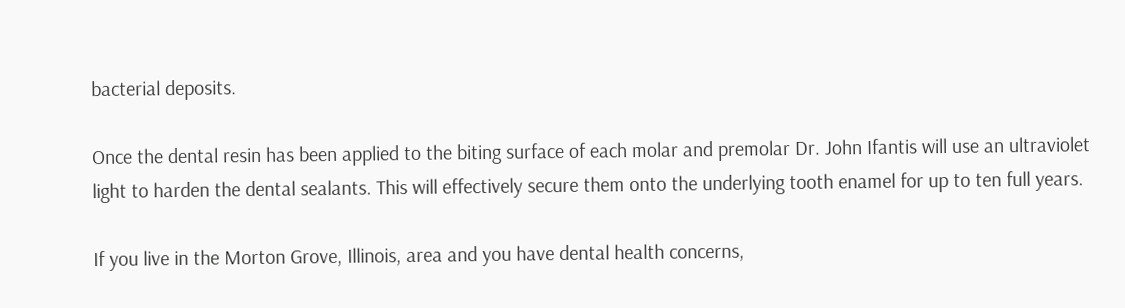bacterial deposits.

Once the dental resin has been applied to the biting surface of each molar and premolar Dr. John Ifantis will use an ultraviolet light to harden the dental sealants. This will effectively secure them onto the underlying tooth enamel for up to ten full years.

If you live in the Morton Grove, Illinois, area and you have dental health concerns,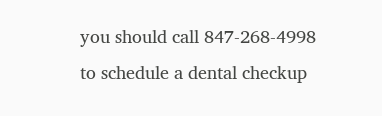you should call 847-268-4998 to schedule a dental checkup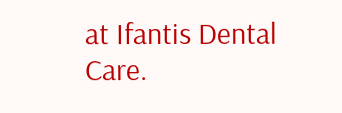at Ifantis Dental Care.